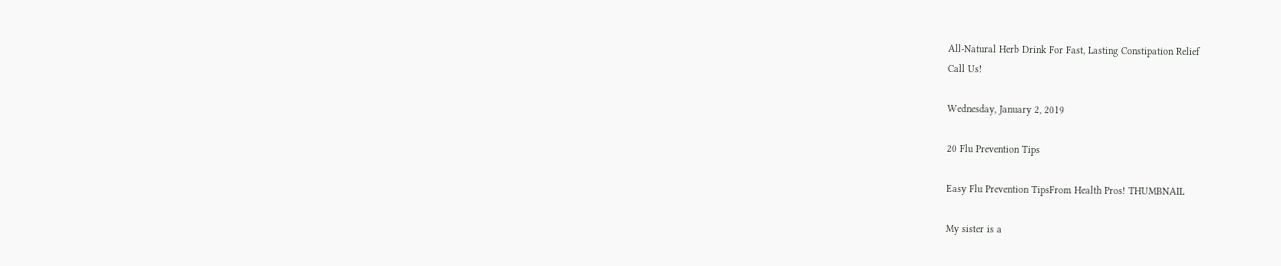All-Natural Herb Drink For Fast, Lasting Constipation Relief
Call Us!

Wednesday, January 2, 2019

20 Flu Prevention Tips

Easy Flu Prevention TipsFrom Health Pros! THUMBNAIL

My sister is a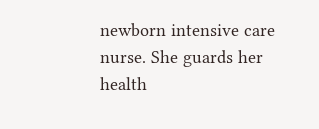newborn intensive care nurse. She guards her health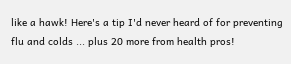like a hawk! Here's a tip I'd never heard of for preventing flu and colds ... plus 20 more from health pros!